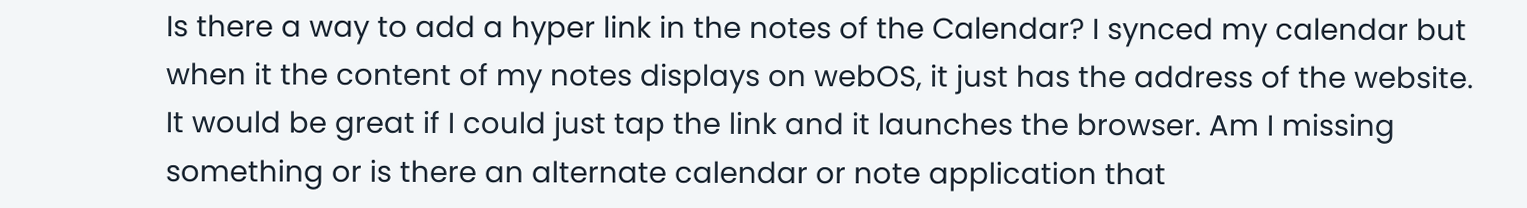Is there a way to add a hyper link in the notes of the Calendar? I synced my calendar but when it the content of my notes displays on webOS, it just has the address of the website. It would be great if I could just tap the link and it launches the browser. Am I missing something or is there an alternate calendar or note application that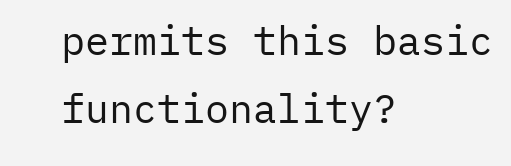permits this basic functionality?